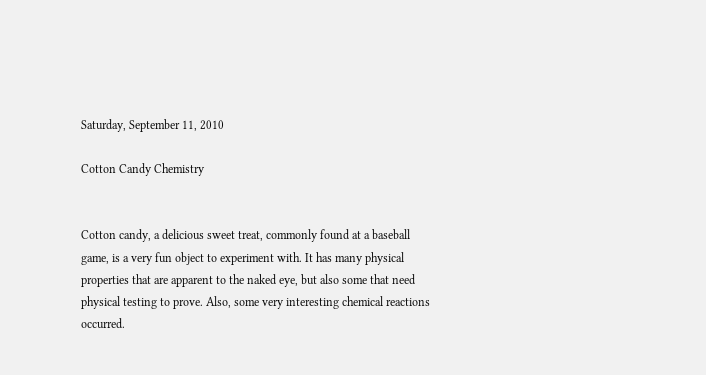Saturday, September 11, 2010

Cotton Candy Chemistry


Cotton candy, a delicious sweet treat, commonly found at a baseball game, is a very fun object to experiment with. It has many physical properties that are apparent to the naked eye, but also some that need physical testing to prove. Also, some very interesting chemical reactions occurred.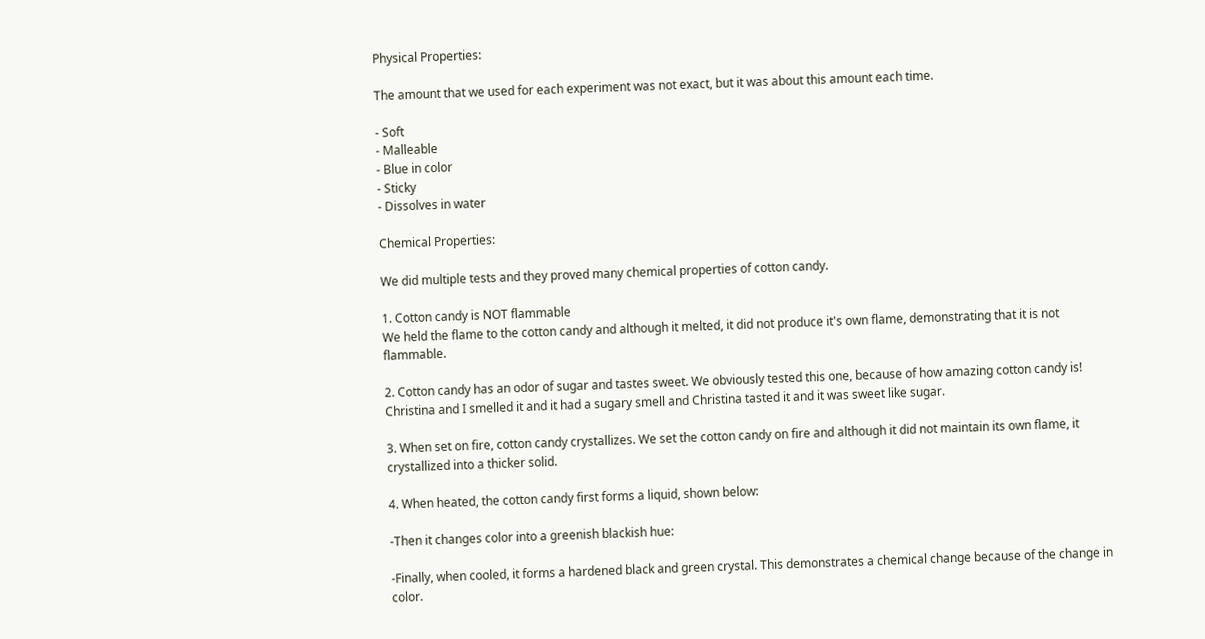Physical Properties:

The amount that we used for each experiment was not exact, but it was about this amount each time.

- Soft
- Malleable
- Blue in color
- Sticky
- Dissolves in water

Chemical Properties:

We did multiple tests and they proved many chemical properties of cotton candy.

1. Cotton candy is NOT flammable
We held the flame to the cotton candy and although it melted, it did not produce it's own flame, demonstrating that it is not flammable.

2. Cotton candy has an odor of sugar and tastes sweet. We obviously tested this one, because of how amazing cotton candy is! Christina and I smelled it and it had a sugary smell and Christina tasted it and it was sweet like sugar.

3. When set on fire, cotton candy crystallizes. We set the cotton candy on fire and although it did not maintain its own flame, it crystallized into a thicker solid.

4. When heated, the cotton candy first forms a liquid, shown below:

-Then it changes color into a greenish blackish hue:

-Finally, when cooled, it forms a hardened black and green crystal. This demonstrates a chemical change because of the change in color.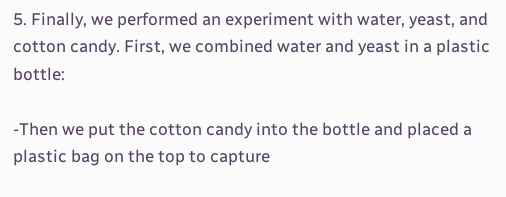5. Finally, we performed an experiment with water, yeast, and cotton candy. First, we combined water and yeast in a plastic bottle:

-Then we put the cotton candy into the bottle and placed a plastic bag on the top to capture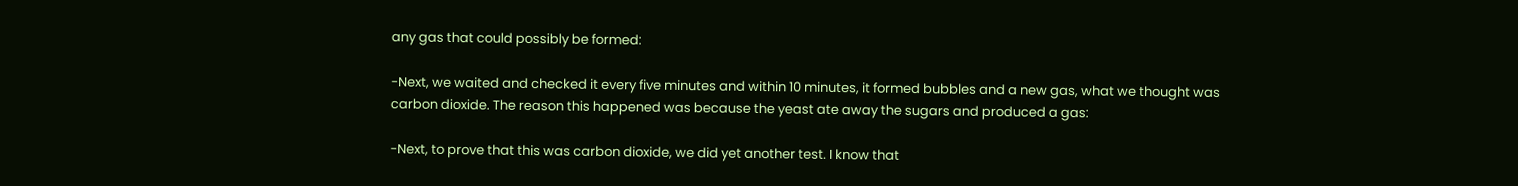any gas that could possibly be formed:

-Next, we waited and checked it every five minutes and within 10 minutes, it formed bubbles and a new gas, what we thought was carbon dioxide. The reason this happened was because the yeast ate away the sugars and produced a gas:

-Next, to prove that this was carbon dioxide, we did yet another test. I know that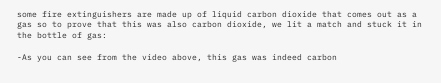some fire extinguishers are made up of liquid carbon dioxide that comes out as a gas so to prove that this was also carbon dioxide, we lit a match and stuck it in the bottle of gas:

-As you can see from the video above, this gas was indeed carbon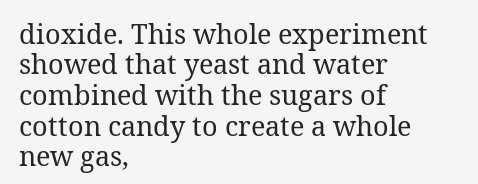dioxide. This whole experiment showed that yeast and water combined with the sugars of cotton candy to create a whole new gas,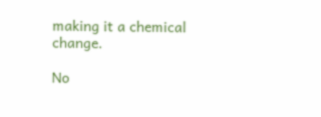making it a chemical change.

No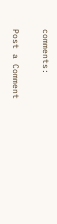comments:

Post a Comment